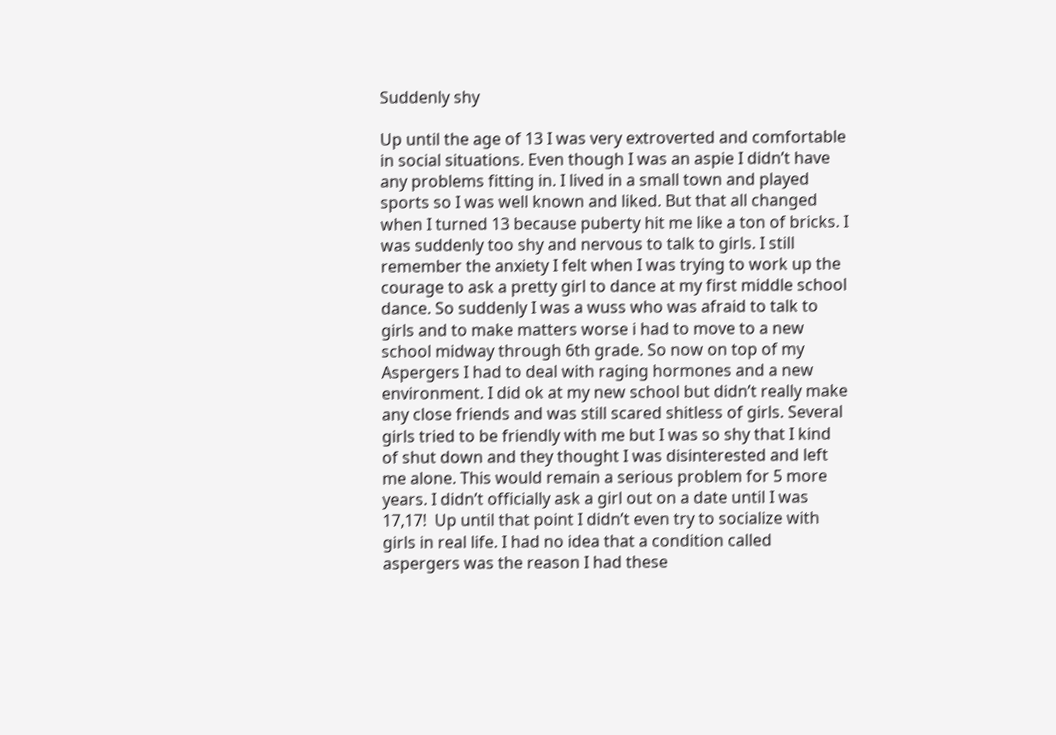Suddenly shy

Up until the age of 13 I was very extroverted and comfortable in social situations. Even though I was an aspie I didn’t have any problems fitting in. I lived in a small town and played sports so I was well known and liked. But that all changed when I turned 13 because puberty hit me like a ton of bricks. I was suddenly too shy and nervous to talk to girls. I still remember the anxiety I felt when I was trying to work up the courage to ask a pretty girl to dance at my first middle school dance. So suddenly I was a wuss who was afraid to talk to girls and to make matters worse i had to move to a new school midway through 6th grade. So now on top of my Aspergers I had to deal with raging hormones and a new environment. I did ok at my new school but didn’t really make any close friends and was still scared shitless of girls. Several girls tried to be friendly with me but I was so shy that I kind of shut down and they thought I was disinterested and left me alone. This would remain a serious problem for 5 more years. I didn’t officially ask a girl out on a date until I was 17,17!  Up until that point I didn’t even try to socialize with girls in real life. I had no idea that a condition called aspergers was the reason I had these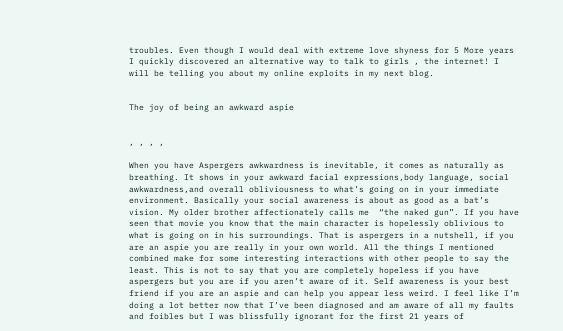troubles. Even though I would deal with extreme love shyness for 5 More years I quickly discovered an alternative way to talk to girls , the internet! I will be telling you about my online exploits in my next blog.


The joy of being an awkward aspie


, , , ,

When you have Aspergers awkwardness is inevitable, it comes as naturally as breathing. It shows in your awkward facial expressions,body language, social awkwardness,and overall obliviousness to what’s going on in your immediate environment. Basically your social awareness is about as good as a bat’s vision. My older brother affectionately calls me  “the naked gun”. If you have seen that movie you know that the main character is hopelessly oblivious to what is going on in his surroundings. That is aspergers in a nutshell, if you are an aspie you are really in your own world. All the things I mentioned combined make for some interesting interactions with other people to say the least. This is not to say that you are completely hopeless if you have aspergers but you are if you aren’t aware of it. Self awareness is your best friend if you are an aspie and can help you appear less weird. I feel like I’m doing a lot better now that I’ve been diagnosed and am aware of all my faults and foibles but I was blissfully ignorant for the first 21 years of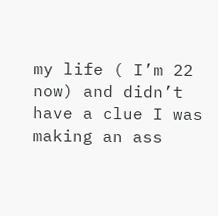my life ( I’m 22 now) and didn’t have a clue I was making an ass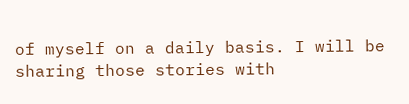of myself on a daily basis. I will be sharing those stories with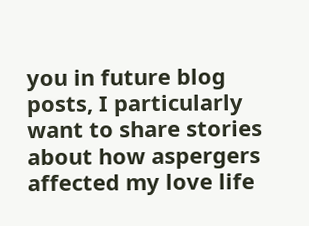you in future blog posts, I particularly want to share stories about how aspergers affected my love life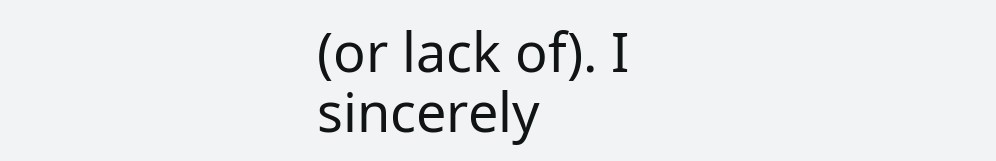(or lack of). I sincerely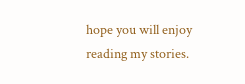hope you will enjoy reading my stories.